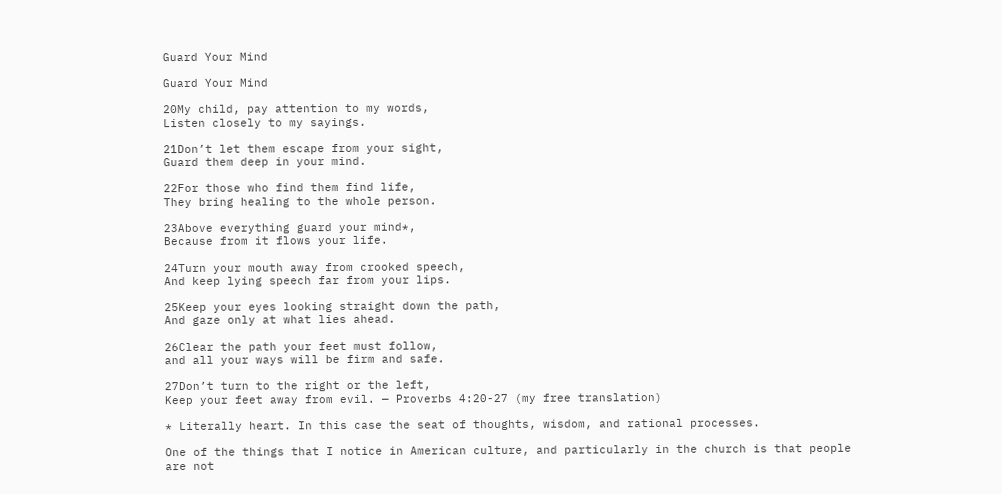Guard Your Mind

Guard Your Mind

20My child, pay attention to my words,
Listen closely to my sayings.

21Don’t let them escape from your sight,
Guard them deep in your mind.

22For those who find them find life,
They bring healing to the whole person.

23Above everything guard your mind*,
Because from it flows your life.

24Turn your mouth away from crooked speech,
And keep lying speech far from your lips.

25Keep your eyes looking straight down the path,
And gaze only at what lies ahead.

26Clear the path your feet must follow,
and all your ways will be firm and safe.

27Don’t turn to the right or the left,
Keep your feet away from evil. — Proverbs 4:20-27 (my free translation)

* Literally heart. In this case the seat of thoughts, wisdom, and rational processes.

One of the things that I notice in American culture, and particularly in the church is that people are not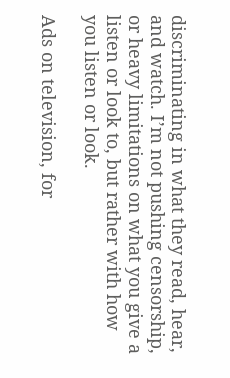discriminating in what they read, hear, and watch. I’m not pushing censorship, or heavy limitations on what you give a listen or look to, but rather with how you listen or look.

Ads on television, for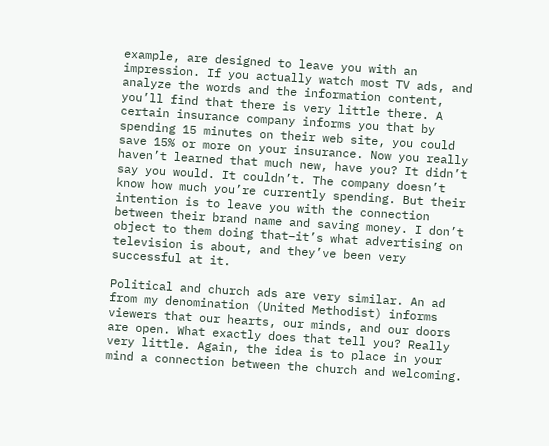example, are designed to leave you with an impression. If you actually watch most TV ads, and analyze the words and the information content, you’ll find that there is very little there. A certain insurance company informs you that by spending 15 minutes on their web site, you could save 15% or more on your insurance. Now you really haven’t learned that much new, have you? It didn’t say you would. It couldn’t. The company doesn’t know how much you’re currently spending. But their intention is to leave you with the connection between their brand name and saving money. I don’t object to them doing that–it’s what advertising on television is about, and they’ve been very successful at it.

Political and church ads are very similar. An ad from my denomination (United Methodist) informs viewers that our hearts, our minds, and our doors are open. What exactly does that tell you? Really very little. Again, the idea is to place in your mind a connection between the church and welcoming.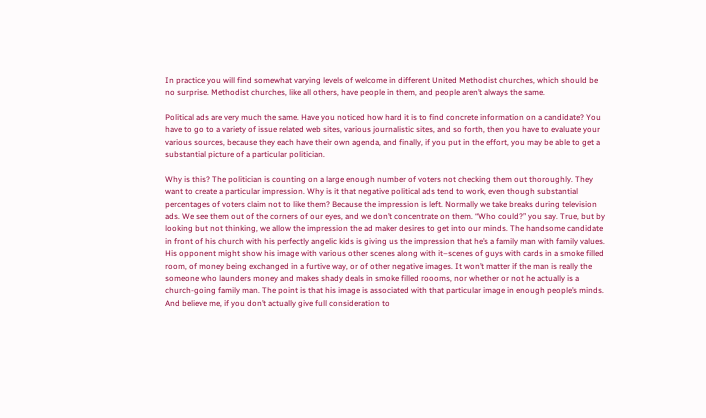In practice you will find somewhat varying levels of welcome in different United Methodist churches, which should be no surprise. Methodist churches, like all others, have people in them, and people aren’t always the same.

Political ads are very much the same. Have you noticed how hard it is to find concrete information on a candidate? You have to go to a variety of issue related web sites, various journalistic sites, and so forth, then you have to evaluate your various sources, because they each have their own agenda, and finally, if you put in the effort, you may be able to get a substantial picture of a particular politician.

Why is this? The politician is counting on a large enough number of voters not checking them out thoroughly. They want to create a particular impression. Why is it that negative political ads tend to work, even though substantial percentages of voters claim not to like them? Because the impression is left. Normally we take breaks during television ads. We see them out of the corners of our eyes, and we don’t concentrate on them. “Who could?” you say. True, but by looking but not thinking, we allow the impression the ad maker desires to get into our minds. The handsome candidate in front of his church with his perfectly angelic kids is giving us the impression that he’s a family man with family values. His opponent might show his image with various other scenes along with it–scenes of guys with cards in a smoke filled room, of money being exchanged in a furtive way, or of other negative images. It won’t matter if the man is really the someone who launders money and makes shady deals in smoke filled roooms, nor whether or not he actually is a church-going family man. The point is that his image is associated with that particular image in enough people’s minds. And believe me, if you don’t actually give full consideration to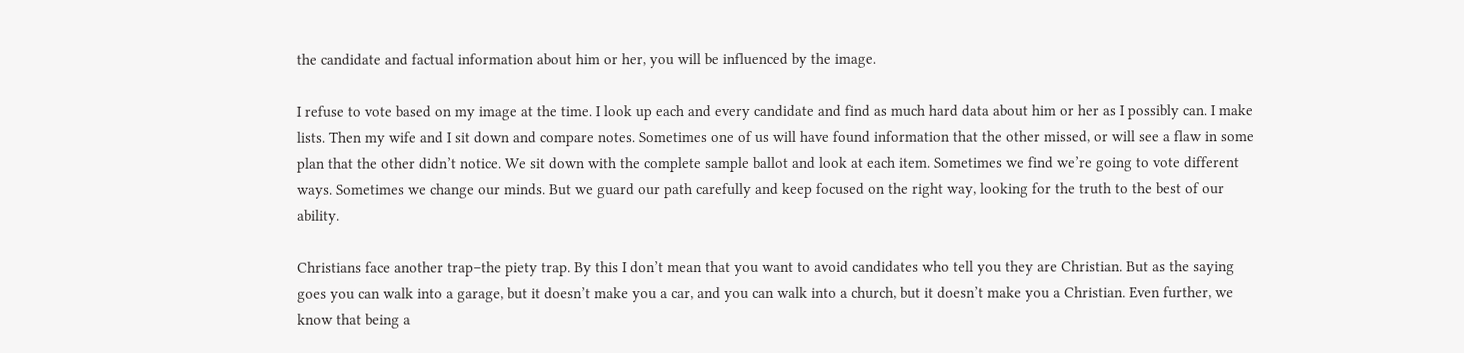the candidate and factual information about him or her, you will be influenced by the image.

I refuse to vote based on my image at the time. I look up each and every candidate and find as much hard data about him or her as I possibly can. I make lists. Then my wife and I sit down and compare notes. Sometimes one of us will have found information that the other missed, or will see a flaw in some plan that the other didn’t notice. We sit down with the complete sample ballot and look at each item. Sometimes we find we’re going to vote different ways. Sometimes we change our minds. But we guard our path carefully and keep focused on the right way, looking for the truth to the best of our ability.

Christians face another trap–the piety trap. By this I don’t mean that you want to avoid candidates who tell you they are Christian. But as the saying goes you can walk into a garage, but it doesn’t make you a car, and you can walk into a church, but it doesn’t make you a Christian. Even further, we know that being a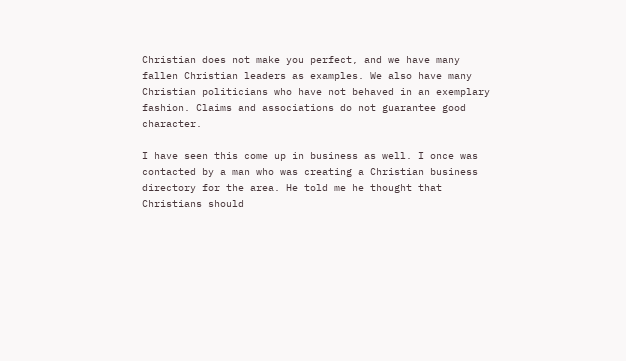Christian does not make you perfect, and we have many fallen Christian leaders as examples. We also have many Christian politicians who have not behaved in an exemplary fashion. Claims and associations do not guarantee good character.

I have seen this come up in business as well. I once was contacted by a man who was creating a Christian business directory for the area. He told me he thought that Christians should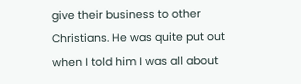give their business to other Christians. He was quite put out when I told him I was all about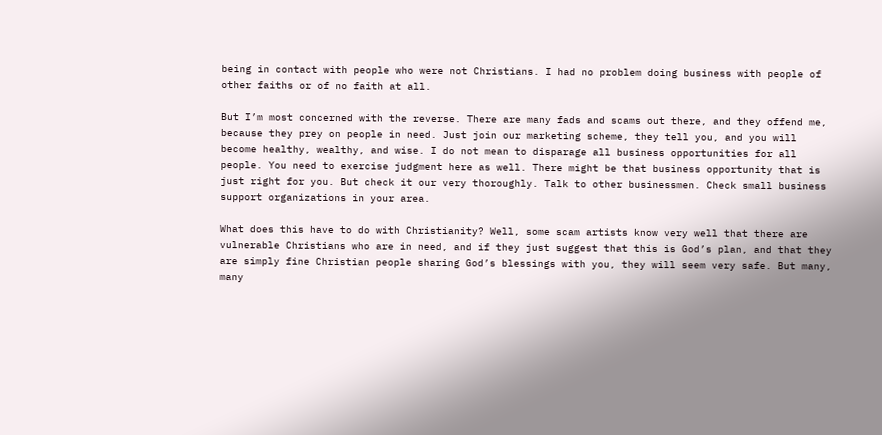being in contact with people who were not Christians. I had no problem doing business with people of other faiths or of no faith at all.

But I’m most concerned with the reverse. There are many fads and scams out there, and they offend me, because they prey on people in need. Just join our marketing scheme, they tell you, and you will become healthy, wealthy, and wise. I do not mean to disparage all business opportunities for all people. You need to exercise judgment here as well. There might be that business opportunity that is just right for you. But check it our very thoroughly. Talk to other businessmen. Check small business support organizations in your area.

What does this have to do with Christianity? Well, some scam artists know very well that there are vulnerable Christians who are in need, and if they just suggest that this is God’s plan, and that they are simply fine Christian people sharing God’s blessings with you, they will seem very safe. But many, many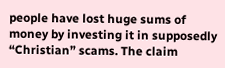people have lost huge sums of money by investing it in supposedly “Christian” scams. The claim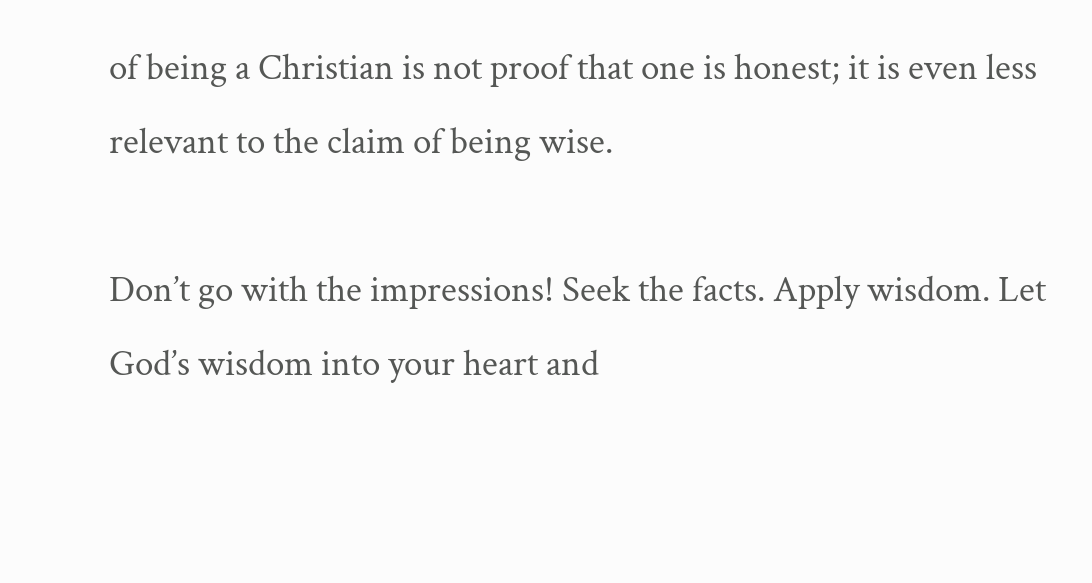of being a Christian is not proof that one is honest; it is even less relevant to the claim of being wise.

Don’t go with the impressions! Seek the facts. Apply wisdom. Let God’s wisdom into your heart and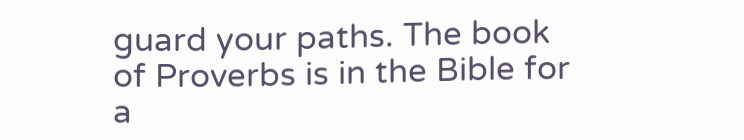guard your paths. The book of Proverbs is in the Bible for a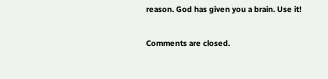reason. God has given you a brain. Use it!

Comments are closed.